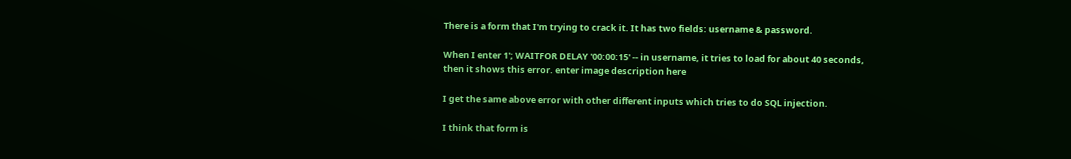There is a form that I'm trying to crack it. It has two fields: username & password.

When I enter 1'; WAITFOR DELAY '00:00:15' -- in username, it tries to load for about 40 seconds, then it shows this error. enter image description here

I get the same above error with other different inputs which tries to do SQL injection.

I think that form is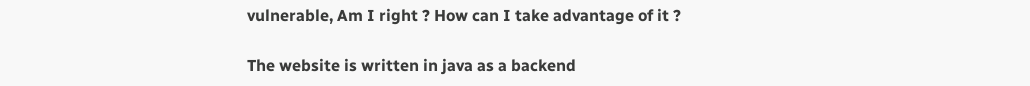vulnerable, Am I right ? How can I take advantage of it ?

The website is written in java as a backend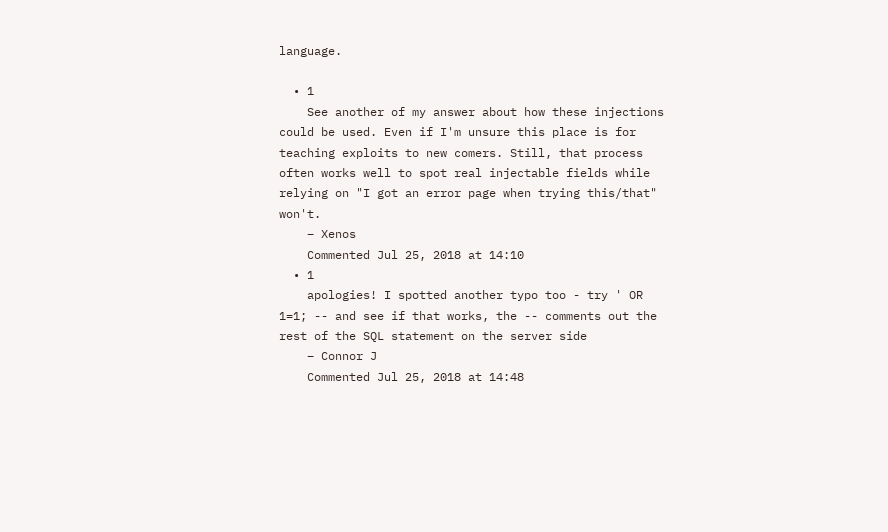language.

  • 1
    See another of my answer about how these injections could be used. Even if I'm unsure this place is for teaching exploits to new comers. Still, that process often works well to spot real injectable fields while relying on "I got an error page when trying this/that" won't.
    – Xenos
    Commented Jul 25, 2018 at 14:10
  • 1
    apologies! I spotted another typo too - try ' OR 1=1; -- and see if that works, the -- comments out the rest of the SQL statement on the server side
    – Connor J
    Commented Jul 25, 2018 at 14:48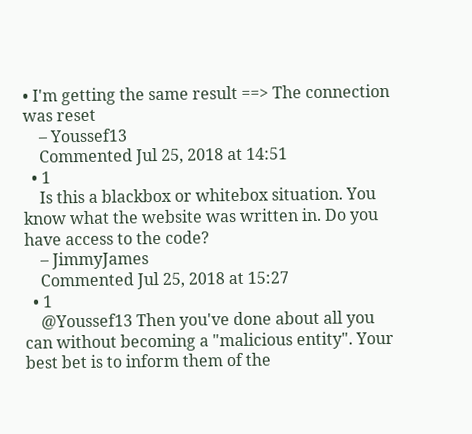• I'm getting the same result ==> The connection was reset
    – Youssef13
    Commented Jul 25, 2018 at 14:51
  • 1
    Is this a blackbox or whitebox situation. You know what the website was written in. Do you have access to the code?
    – JimmyJames
    Commented Jul 25, 2018 at 15:27
  • 1
    @Youssef13 Then you've done about all you can without becoming a "malicious entity". Your best bet is to inform them of the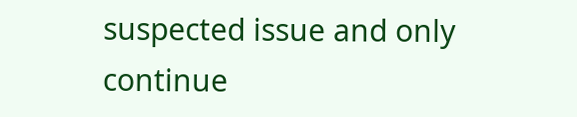suspected issue and only continue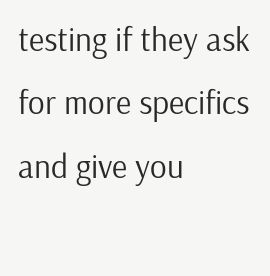testing if they ask for more specifics and give you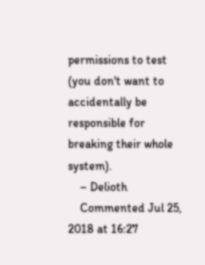permissions to test (you don't want to accidentally be responsible for breaking their whole system).
    – Delioth
    Commented Jul 25, 2018 at 16:27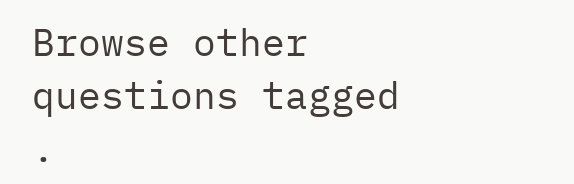Browse other questions tagged .